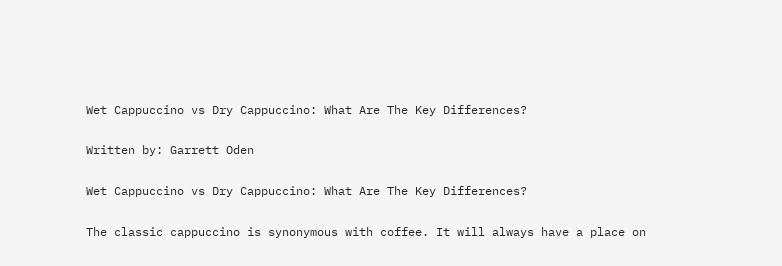Wet Cappuccino vs Dry Cappuccino: What Are The Key Differences?

Written by: Garrett Oden

Wet Cappuccino vs Dry Cappuccino: What Are The Key Differences?

The classic cappuccino is synonymous with coffee. It will always have a place on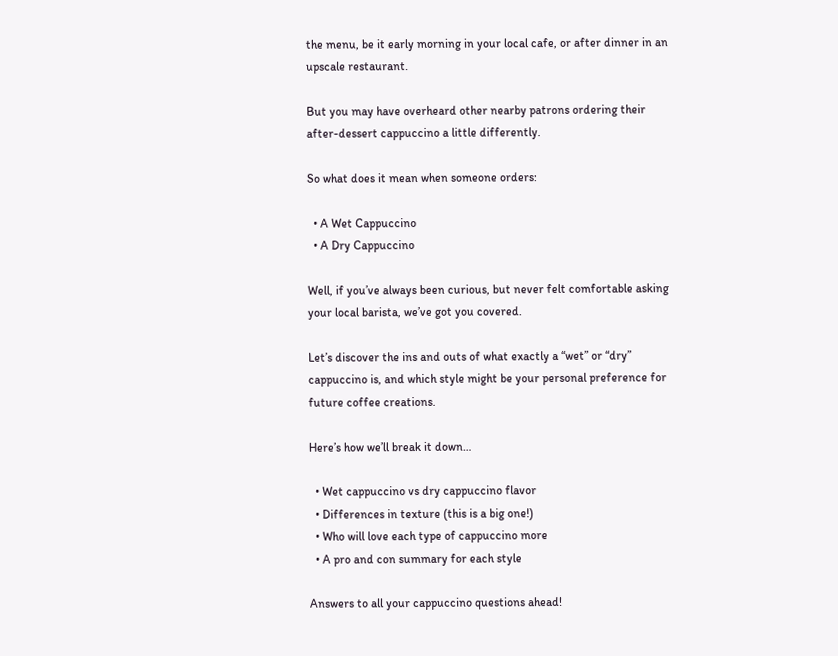the menu, be it early morning in your local cafe, or after dinner in an upscale restaurant.

But you may have overheard other nearby patrons ordering their after-dessert cappuccino a little differently.

So what does it mean when someone orders:

  • A Wet Cappuccino
  • A Dry Cappuccino

Well, if you’ve always been curious, but never felt comfortable asking your local barista, we’ve got you covered.

Let’s discover the ins and outs of what exactly a “wet” or “dry” cappuccino is, and which style might be your personal preference for future coffee creations.

Here’s how we’ll break it down…

  • Wet cappuccino vs dry cappuccino flavor
  • Differences in texture (this is a big one!)
  • Who will love each type of cappuccino more
  • A pro and con summary for each style

Answers to all your cappuccino questions ahead!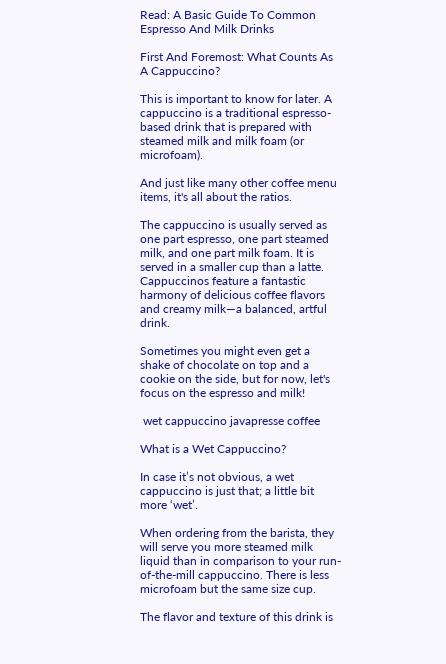Read: A Basic Guide To Common Espresso And Milk Drinks

First And Foremost: What Counts As A Cappuccino?

This is important to know for later. A cappuccino is a traditional espresso-based drink that is prepared with steamed milk and milk foam (or microfoam).

And just like many other coffee menu items, it's all about the ratios.

The cappuccino is usually served as one part espresso, one part steamed milk, and one part milk foam. It is served in a smaller cup than a latte. Cappuccinos feature a fantastic harmony of delicious coffee flavors and creamy milk—a balanced, artful drink.

Sometimes you might even get a shake of chocolate on top and a cookie on the side, but for now, let's focus on the espresso and milk!

 wet cappuccino javapresse coffee

What is a Wet Cappuccino?

In case it’s not obvious, a wet cappuccino is just that; a little bit more ‘wet’.

When ordering from the barista, they will serve you more steamed milk liquid than in comparison to your run-of-the-mill cappuccino. There is less microfoam but the same size cup.

The flavor and texture of this drink is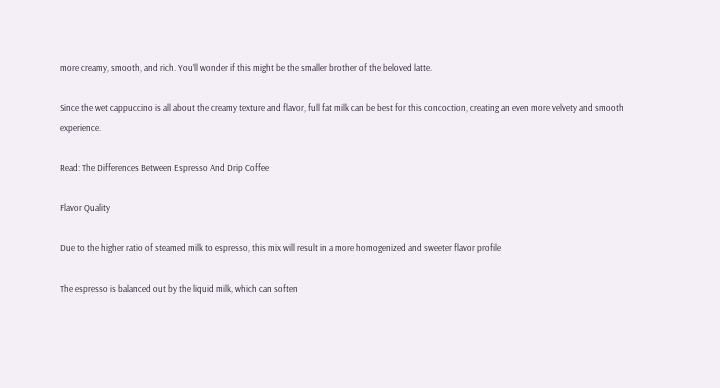more creamy, smooth, and rich. You’ll wonder if this might be the smaller brother of the beloved latte.

Since the wet cappuccino is all about the creamy texture and flavor, full fat milk can be best for this concoction, creating an even more velvety and smooth experience.

Read: The Differences Between Espresso And Drip Coffee

Flavor Quality

Due to the higher ratio of steamed milk to espresso, this mix will result in a more homogenized and sweeter flavor profile

The espresso is balanced out by the liquid milk, which can soften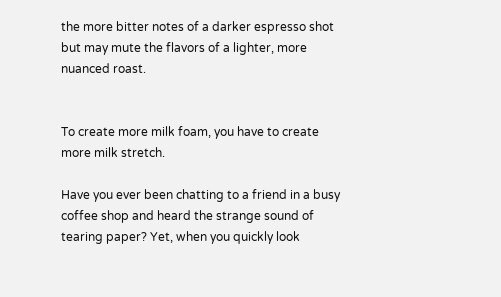the more bitter notes of a darker espresso shot but may mute the flavors of a lighter, more nuanced roast.


To create more milk foam, you have to create more milk stretch.

Have you ever been chatting to a friend in a busy coffee shop and heard the strange sound of tearing paper? Yet, when you quickly look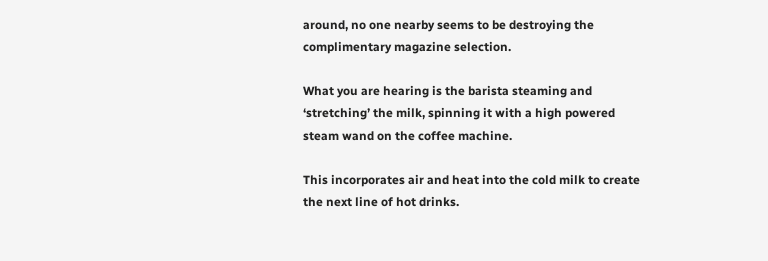around, no one nearby seems to be destroying the complimentary magazine selection.

What you are hearing is the barista steaming and ‘stretching’ the milk, spinning it with a high powered steam wand on the coffee machine.

This incorporates air and heat into the cold milk to create the next line of hot drinks.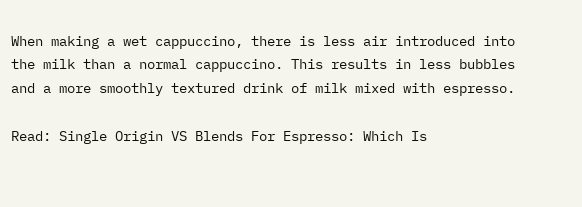When making a wet cappuccino, there is less air introduced into the milk than a normal cappuccino. This results in less bubbles and a more smoothly textured drink of milk mixed with espresso.

Read: Single Origin VS Blends For Espresso: Which Is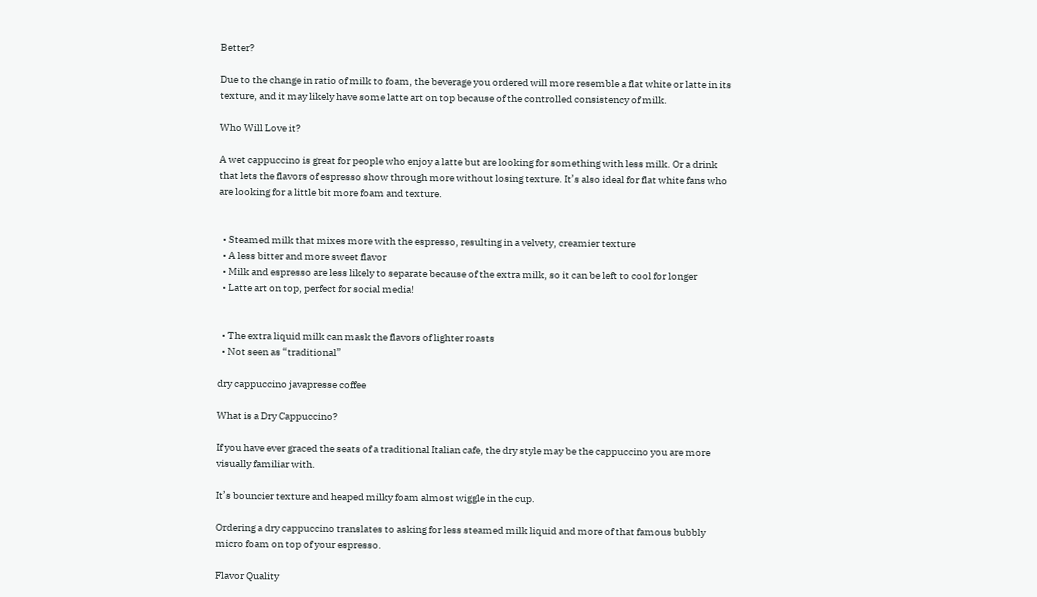Better?

Due to the change in ratio of milk to foam, the beverage you ordered will more resemble a flat white or latte in its texture, and it may likely have some latte art on top because of the controlled consistency of milk.

Who Will Love it?

A wet cappuccino is great for people who enjoy a latte but are looking for something with less milk. Or a drink that lets the flavors of espresso show through more without losing texture. It’s also ideal for flat white fans who are looking for a little bit more foam and texture.


  • Steamed milk that mixes more with the espresso, resulting in a velvety, creamier texture
  • A less bitter and more sweet flavor
  • Milk and espresso are less likely to separate because of the extra milk, so it can be left to cool for longer
  • Latte art on top, perfect for social media!


  • The extra liquid milk can mask the flavors of lighter roasts
  • Not seen as “traditional”

dry cappuccino javapresse coffee

What is a Dry Cappuccino?

If you have ever graced the seats of a traditional Italian cafe, the dry style may be the cappuccino you are more visually familiar with.

It’s bouncier texture and heaped milky foam almost wiggle in the cup.

Ordering a dry cappuccino translates to asking for less steamed milk liquid and more of that famous bubbly micro foam on top of your espresso.

Flavor Quality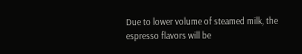Due to lower volume of steamed milk, the espresso flavors will be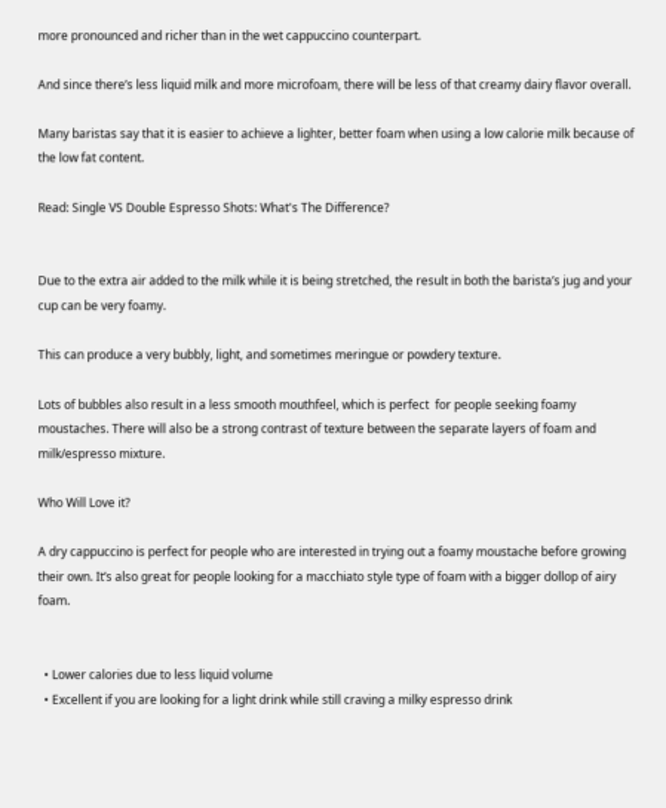more pronounced and richer than in the wet cappuccino counterpart.

And since there’s less liquid milk and more microfoam, there will be less of that creamy dairy flavor overall.

Many baristas say that it is easier to achieve a lighter, better foam when using a low calorie milk because of the low fat content.

Read: Single VS Double Espresso Shots: What's The Difference?


Due to the extra air added to the milk while it is being stretched, the result in both the barista’s jug and your cup can be very foamy.

This can produce a very bubbly, light, and sometimes meringue or powdery texture.

Lots of bubbles also result in a less smooth mouthfeel, which is perfect  for people seeking foamy moustaches. There will also be a strong contrast of texture between the separate layers of foam and milk/espresso mixture.

Who Will Love it?

A dry cappuccino is perfect for people who are interested in trying out a foamy moustache before growing their own. It’s also great for people looking for a macchiato style type of foam with a bigger dollop of airy foam.


  • Lower calories due to less liquid volume
  • Excellent if you are looking for a light drink while still craving a milky espresso drink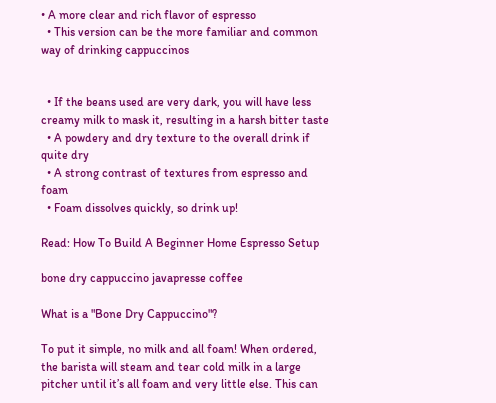• A more clear and rich flavor of espresso
  • This version can be the more familiar and common way of drinking cappuccinos


  • If the beans used are very dark, you will have less creamy milk to mask it, resulting in a harsh bitter taste
  • A powdery and dry texture to the overall drink if quite dry
  • A strong contrast of textures from espresso and foam
  • Foam dissolves quickly, so drink up!

Read: How To Build A Beginner Home Espresso Setup

bone dry cappuccino javapresse coffee

What is a "Bone Dry Cappuccino"?

To put it simple, no milk and all foam! When ordered, the barista will steam and tear cold milk in a large pitcher until it’s all foam and very little else. This can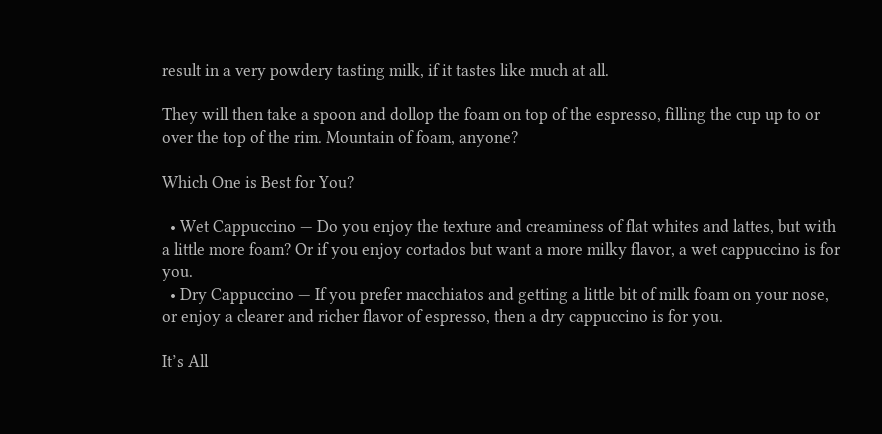result in a very powdery tasting milk, if it tastes like much at all.

They will then take a spoon and dollop the foam on top of the espresso, filling the cup up to or over the top of the rim. Mountain of foam, anyone?

Which One is Best for You?

  • Wet Cappuccino — Do you enjoy the texture and creaminess of flat whites and lattes, but with a little more foam? Or if you enjoy cortados but want a more milky flavor, a wet cappuccino is for you.
  • Dry Cappuccino — If you prefer macchiatos and getting a little bit of milk foam on your nose, or enjoy a clearer and richer flavor of espresso, then a dry cappuccino is for you.

It’s All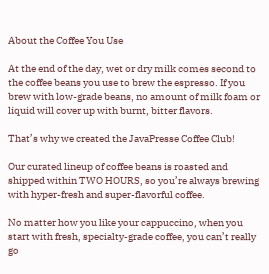About the Coffee You Use

At the end of the day, wet or dry milk comes second to the coffee beans you use to brew the espresso. If you brew with low-grade beans, no amount of milk foam or liquid will cover up with burnt, bitter flavors.

That’s why we created the JavaPresse Coffee Club!

Our curated lineup of coffee beans is roasted and shipped within TWO HOURS, so you’re always brewing with hyper-fresh and super-flavorful coffee.

No matter how you like your cappuccino, when you start with fresh, specialty-grade coffee, you can’t really go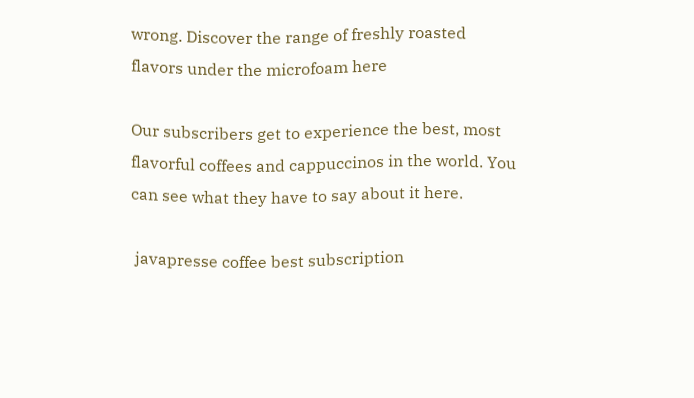wrong. Discover the range of freshly roasted flavors under the microfoam here

Our subscribers get to experience the best, most flavorful coffees and cappuccinos in the world. You can see what they have to say about it here.

 javapresse coffee best subscription